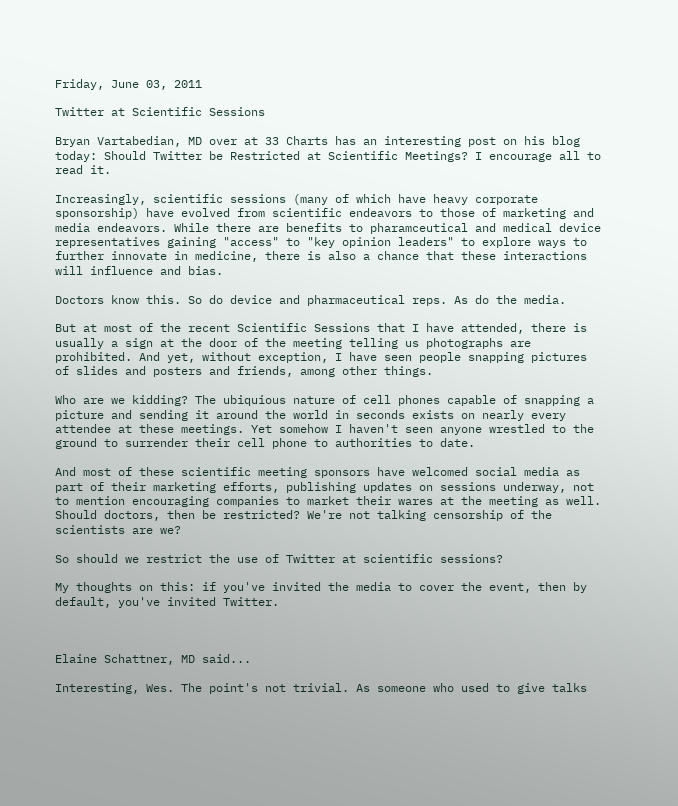Friday, June 03, 2011

Twitter at Scientific Sessions

Bryan Vartabedian, MD over at 33 Charts has an interesting post on his blog today: Should Twitter be Restricted at Scientific Meetings? I encourage all to read it.

Increasingly, scientific sessions (many of which have heavy corporate sponsorship) have evolved from scientific endeavors to those of marketing and media endeavors. While there are benefits to pharamceutical and medical device representatives gaining "access" to "key opinion leaders" to explore ways to further innovate in medicine, there is also a chance that these interactions will influence and bias.

Doctors know this. So do device and pharmaceutical reps. As do the media.

But at most of the recent Scientific Sessions that I have attended, there is usually a sign at the door of the meeting telling us photographs are prohibited. And yet, without exception, I have seen people snapping pictures of slides and posters and friends, among other things.

Who are we kidding? The ubiquious nature of cell phones capable of snapping a picture and sending it around the world in seconds exists on nearly every attendee at these meetings. Yet somehow I haven't seen anyone wrestled to the ground to surrender their cell phone to authorities to date.

And most of these scientific meeting sponsors have welcomed social media as part of their marketing efforts, publishing updates on sessions underway, not to mention encouraging companies to market their wares at the meeting as well. Should doctors, then be restricted? We're not talking censorship of the scientists are we?

So should we restrict the use of Twitter at scientific sessions?

My thoughts on this: if you've invited the media to cover the event, then by default, you've invited Twitter.



Elaine Schattner, MD said...

Interesting, Wes. The point's not trivial. As someone who used to give talks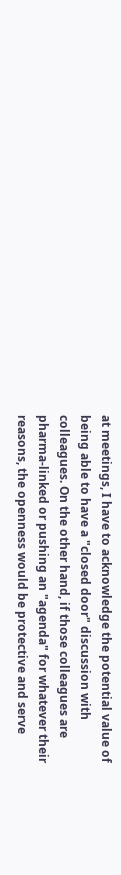at meetings, I have to acknowledge the potential value of being able to have a "closed door" discussion with colleagues. On the other hand, if those colleagues are pharma-linked or pushing an "agenda" for whatever their reasons, the openness would be protective and serve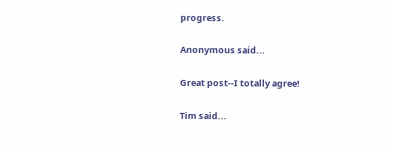progress.

Anonymous said...

Great post--I totally agree!

Tim said...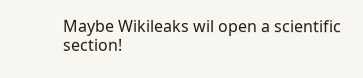Maybe Wikileaks wil open a scientific section!